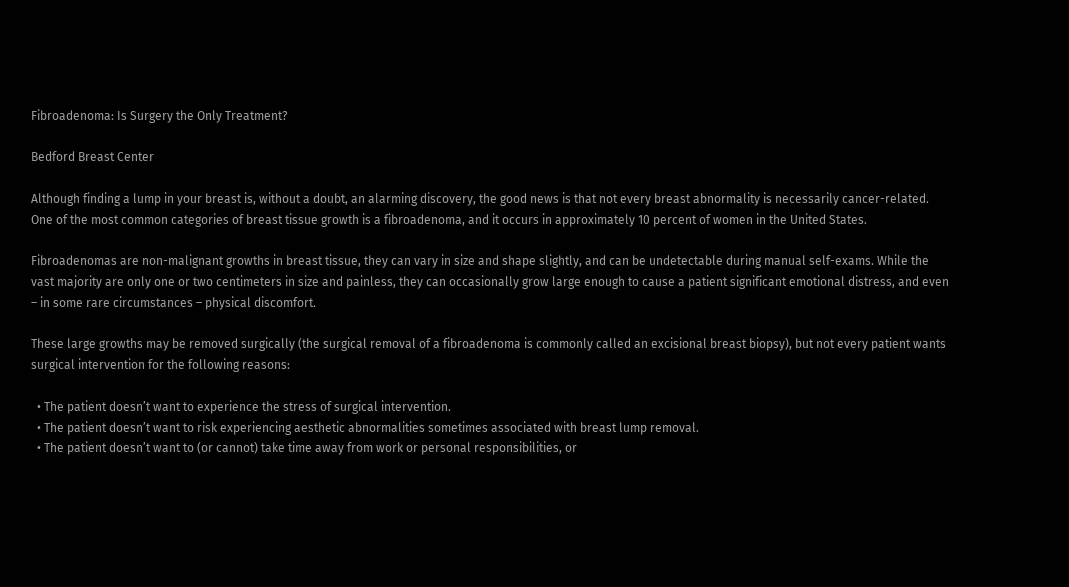Fibroadenoma: Is Surgery the Only Treatment?

Bedford Breast Center

Although finding a lump in your breast is, without a doubt, an alarming discovery, the good news is that not every breast abnormality is necessarily cancer-related. One of the most common categories of breast tissue growth is a fibroadenoma, and it occurs in approximately 10 percent of women in the United States.

Fibroadenomas are non-malignant growths in breast tissue, they can vary in size and shape slightly, and can be undetectable during manual self-exams. While the vast majority are only one or two centimeters in size and painless, they can occasionally grow large enough to cause a patient significant emotional distress, and even – in some rare circumstances – physical discomfort.

These large growths may be removed surgically (the surgical removal of a fibroadenoma is commonly called an excisional breast biopsy), but not every patient wants surgical intervention for the following reasons:

  • The patient doesn’t want to experience the stress of surgical intervention.
  • The patient doesn’t want to risk experiencing aesthetic abnormalities sometimes associated with breast lump removal.
  • The patient doesn’t want to (or cannot) take time away from work or personal responsibilities, or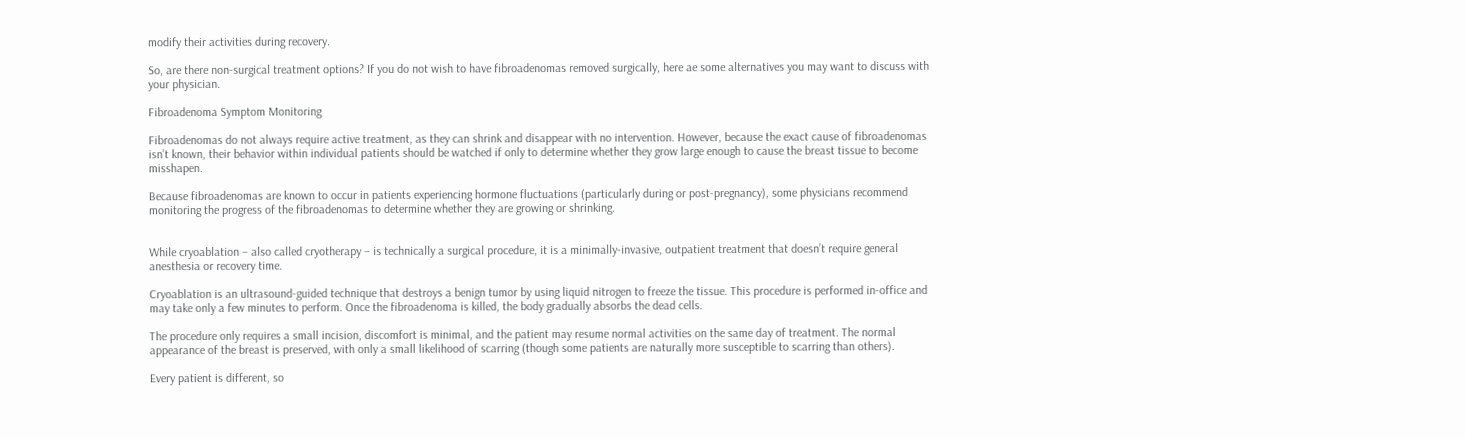modify their activities during recovery.

So, are there non-surgical treatment options? If you do not wish to have fibroadenomas removed surgically, here ae some alternatives you may want to discuss with your physician.

Fibroadenoma Symptom Monitoring

Fibroadenomas do not always require active treatment, as they can shrink and disappear with no intervention. However, because the exact cause of fibroadenomas isn’t known, their behavior within individual patients should be watched if only to determine whether they grow large enough to cause the breast tissue to become misshapen.

Because fibroadenomas are known to occur in patients experiencing hormone fluctuations (particularly during or post-pregnancy), some physicians recommend monitoring the progress of the fibroadenomas to determine whether they are growing or shrinking.


While cryoablation – also called cryotherapy – is technically a surgical procedure, it is a minimally-invasive, outpatient treatment that doesn’t require general anesthesia or recovery time.

Cryoablation is an ultrasound-guided technique that destroys a benign tumor by using liquid nitrogen to freeze the tissue. This procedure is performed in-office and may take only a few minutes to perform. Once the fibroadenoma is killed, the body gradually absorbs the dead cells.

The procedure only requires a small incision, discomfort is minimal, and the patient may resume normal activities on the same day of treatment. The normal appearance of the breast is preserved, with only a small likelihood of scarring (though some patients are naturally more susceptible to scarring than others).

Every patient is different, so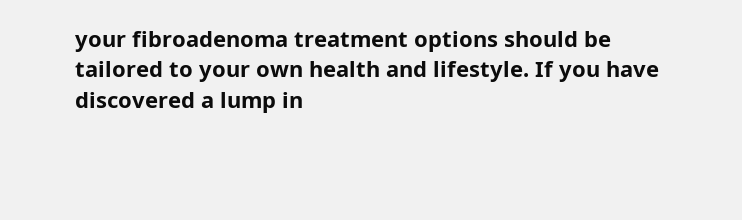your fibroadenoma treatment options should be tailored to your own health and lifestyle. If you have discovered a lump in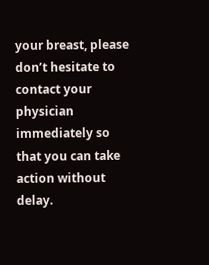your breast, please don’t hesitate to contact your physician immediately so that you can take action without delay.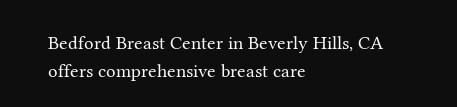Bedford Breast Center in Beverly Hills, CA offers comprehensive breast care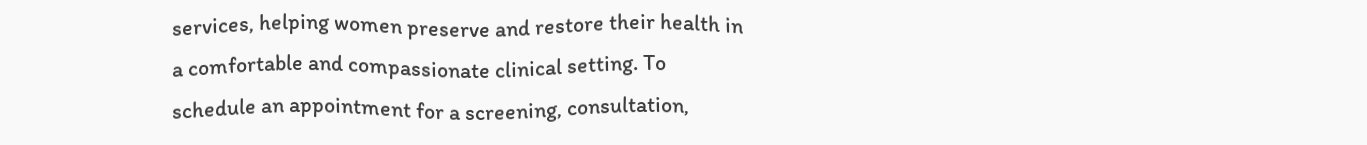services, helping women preserve and restore their health in a comfortable and compassionate clinical setting. To schedule an appointment for a screening, consultation,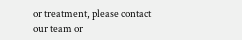or treatment, please contact our team or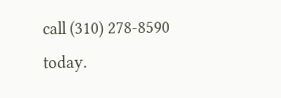call (310) 278-8590 today.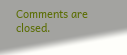Comments are closed.